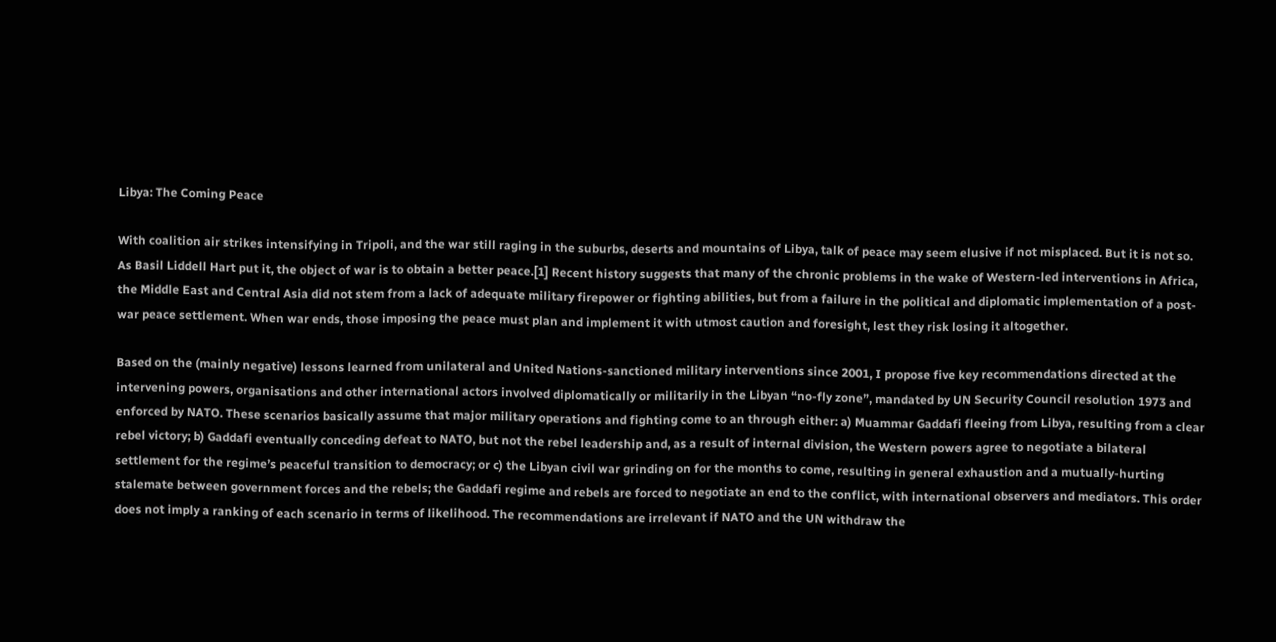Libya: The Coming Peace

With coalition air strikes intensifying in Tripoli, and the war still raging in the suburbs, deserts and mountains of Libya, talk of peace may seem elusive if not misplaced. But it is not so. As Basil Liddell Hart put it, the object of war is to obtain a better peace.[1] Recent history suggests that many of the chronic problems in the wake of Western-led interventions in Africa, the Middle East and Central Asia did not stem from a lack of adequate military firepower or fighting abilities, but from a failure in the political and diplomatic implementation of a post-war peace settlement. When war ends, those imposing the peace must plan and implement it with utmost caution and foresight, lest they risk losing it altogether.

Based on the (mainly negative) lessons learned from unilateral and United Nations-sanctioned military interventions since 2001, I propose five key recommendations directed at the intervening powers, organisations and other international actors involved diplomatically or militarily in the Libyan “no-fly zone”, mandated by UN Security Council resolution 1973 and enforced by NATO. These scenarios basically assume that major military operations and fighting come to an through either: a) Muammar Gaddafi fleeing from Libya, resulting from a clear rebel victory; b) Gaddafi eventually conceding defeat to NATO, but not the rebel leadership and, as a result of internal division, the Western powers agree to negotiate a bilateral settlement for the regime’s peaceful transition to democracy; or c) the Libyan civil war grinding on for the months to come, resulting in general exhaustion and a mutually-hurting stalemate between government forces and the rebels; the Gaddafi regime and rebels are forced to negotiate an end to the conflict, with international observers and mediators. This order does not imply a ranking of each scenario in terms of likelihood. The recommendations are irrelevant if NATO and the UN withdraw the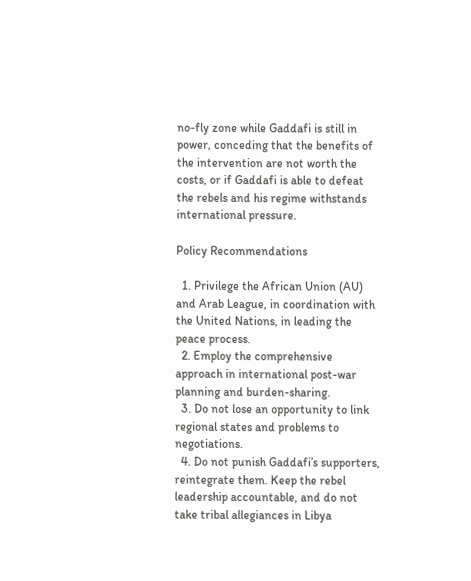no-fly zone while Gaddafi is still in power, conceding that the benefits of the intervention are not worth the costs, or if Gaddafi is able to defeat the rebels and his regime withstands international pressure.

Policy Recommendations

  1. Privilege the African Union (AU) and Arab League, in coordination with the United Nations, in leading the peace process.
  2. Employ the comprehensive approach in international post-war planning and burden-sharing.
  3. Do not lose an opportunity to link regional states and problems to negotiations.
  4. Do not punish Gaddafi’s supporters, reintegrate them. Keep the rebel leadership accountable, and do not take tribal allegiances in Libya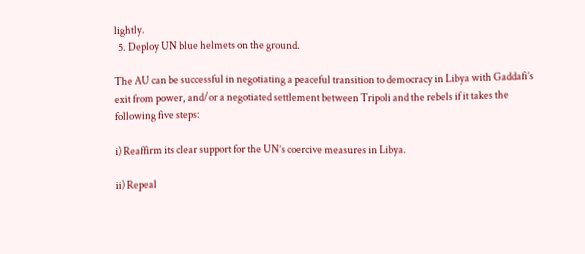lightly.
  5. Deploy UN blue helmets on the ground.

The AU can be successful in negotiating a peaceful transition to democracy in Libya with Gaddafi’s exit from power, and/or a negotiated settlement between Tripoli and the rebels if it takes the following five steps:

i) Reaffirm its clear support for the UN’s coercive measures in Libya.

ii) Repeal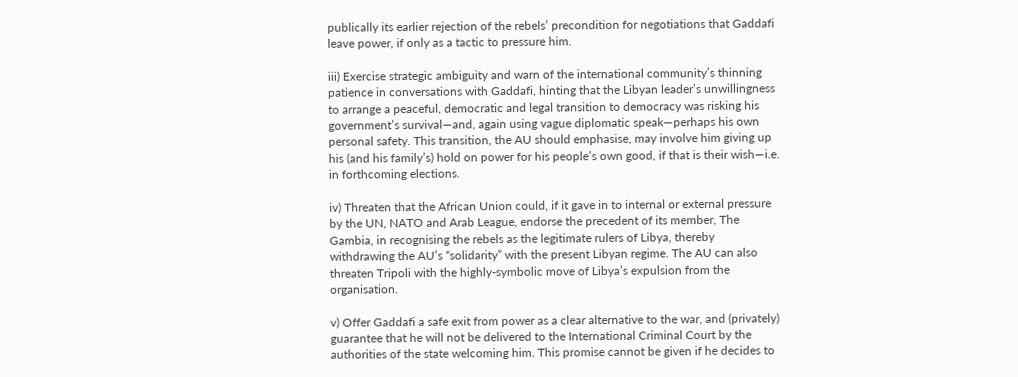publically its earlier rejection of the rebels’ precondition for negotiations that Gaddafi leave power, if only as a tactic to pressure him.

iii) Exercise strategic ambiguity and warn of the international community’s thinning patience in conversations with Gaddafi, hinting that the Libyan leader’s unwillingness to arrange a peaceful, democratic and legal transition to democracy was risking his government’s survival—and, again using vague diplomatic speak—perhaps his own personal safety. This transition, the AU should emphasise, may involve him giving up his (and his family’s) hold on power for his people’s own good, if that is their wish—i.e. in forthcoming elections.

iv) Threaten that the African Union could, if it gave in to internal or external pressure by the UN, NATO and Arab League, endorse the precedent of its member, The Gambia, in recognising the rebels as the legitimate rulers of Libya, thereby withdrawing the AU’s “solidarity” with the present Libyan regime. The AU can also threaten Tripoli with the highly-symbolic move of Libya’s expulsion from the organisation.

v) Offer Gaddafi a safe exit from power as a clear alternative to the war, and (privately) guarantee that he will not be delivered to the International Criminal Court by the authorities of the state welcoming him. This promise cannot be given if he decides to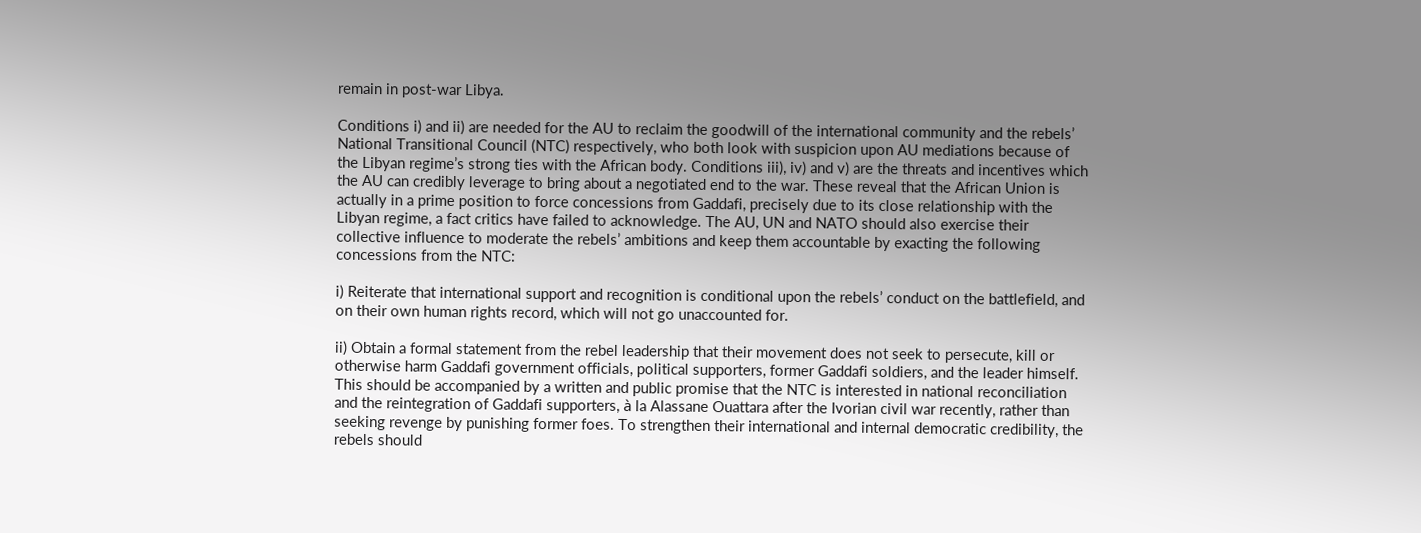remain in post-war Libya.

Conditions i) and ii) are needed for the AU to reclaim the goodwill of the international community and the rebels’ National Transitional Council (NTC) respectively, who both look with suspicion upon AU mediations because of the Libyan regime’s strong ties with the African body. Conditions iii), iv) and v) are the threats and incentives which the AU can credibly leverage to bring about a negotiated end to the war. These reveal that the African Union is actually in a prime position to force concessions from Gaddafi, precisely due to its close relationship with the Libyan regime, a fact critics have failed to acknowledge. The AU, UN and NATO should also exercise their collective influence to moderate the rebels’ ambitions and keep them accountable by exacting the following concessions from the NTC:

i) Reiterate that international support and recognition is conditional upon the rebels’ conduct on the battlefield, and on their own human rights record, which will not go unaccounted for.

ii) Obtain a formal statement from the rebel leadership that their movement does not seek to persecute, kill or otherwise harm Gaddafi government officials, political supporters, former Gaddafi soldiers, and the leader himself. This should be accompanied by a written and public promise that the NTC is interested in national reconciliation and the reintegration of Gaddafi supporters, à la Alassane Ouattara after the Ivorian civil war recently, rather than seeking revenge by punishing former foes. To strengthen their international and internal democratic credibility, the rebels should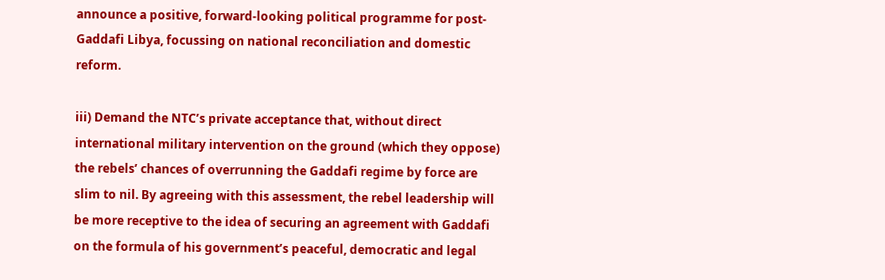announce a positive, forward-looking political programme for post-Gaddafi Libya, focussing on national reconciliation and domestic reform.

iii) Demand the NTC’s private acceptance that, without direct international military intervention on the ground (which they oppose) the rebels’ chances of overrunning the Gaddafi regime by force are slim to nil. By agreeing with this assessment, the rebel leadership will be more receptive to the idea of securing an agreement with Gaddafi on the formula of his government’s peaceful, democratic and legal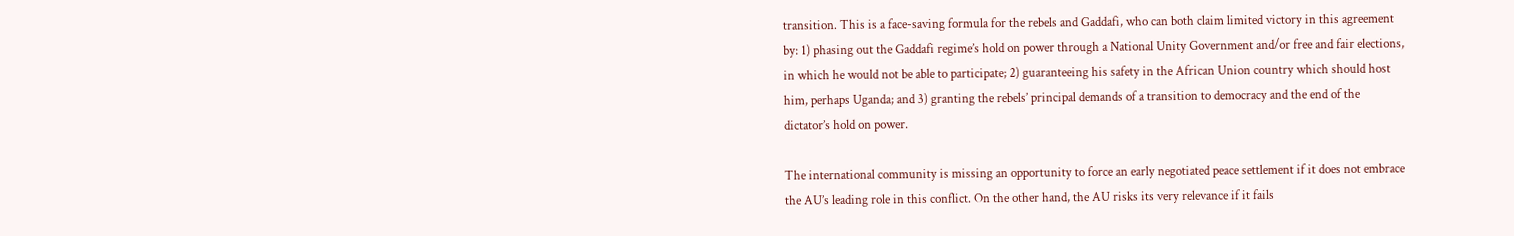transition. This is a face-saving formula for the rebels and Gaddafi, who can both claim limited victory in this agreement by: 1) phasing out the Gaddafi regime’s hold on power through a National Unity Government and/or free and fair elections, in which he would not be able to participate; 2) guaranteeing his safety in the African Union country which should host him, perhaps Uganda; and 3) granting the rebels’ principal demands of a transition to democracy and the end of the dictator’s hold on power.

The international community is missing an opportunity to force an early negotiated peace settlement if it does not embrace the AU’s leading role in this conflict. On the other hand, the AU risks its very relevance if it fails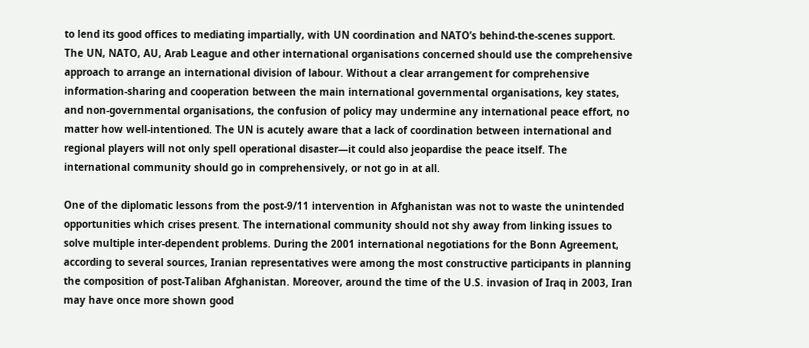to lend its good offices to mediating impartially, with UN coordination and NATO’s behind-the-scenes support. The UN, NATO, AU, Arab League and other international organisations concerned should use the comprehensive approach to arrange an international division of labour. Without a clear arrangement for comprehensive information-sharing and cooperation between the main international governmental organisations, key states, and non-governmental organisations, the confusion of policy may undermine any international peace effort, no matter how well-intentioned. The UN is acutely aware that a lack of coordination between international and regional players will not only spell operational disaster—it could also jeopardise the peace itself. The international community should go in comprehensively, or not go in at all.

One of the diplomatic lessons from the post-9/11 intervention in Afghanistan was not to waste the unintended opportunities which crises present. The international community should not shy away from linking issues to solve multiple inter-dependent problems. During the 2001 international negotiations for the Bonn Agreement, according to several sources, Iranian representatives were among the most constructive participants in planning the composition of post-Taliban Afghanistan. Moreover, around the time of the U.S. invasion of Iraq in 2003, Iran may have once more shown good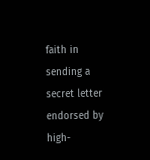faith in sending a secret letter endorsed by high-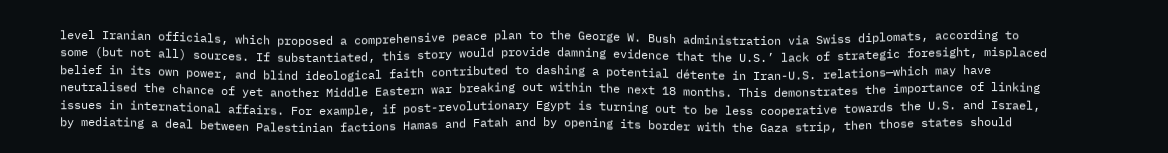level Iranian officials, which proposed a comprehensive peace plan to the George W. Bush administration via Swiss diplomats, according to some (but not all) sources. If substantiated, this story would provide damning evidence that the U.S.’ lack of strategic foresight, misplaced belief in its own power, and blind ideological faith contributed to dashing a potential détente in Iran-U.S. relations—which may have neutralised the chance of yet another Middle Eastern war breaking out within the next 18 months. This demonstrates the importance of linking issues in international affairs. For example, if post-revolutionary Egypt is turning out to be less cooperative towards the U.S. and Israel, by mediating a deal between Palestinian factions Hamas and Fatah and by opening its border with the Gaza strip, then those states should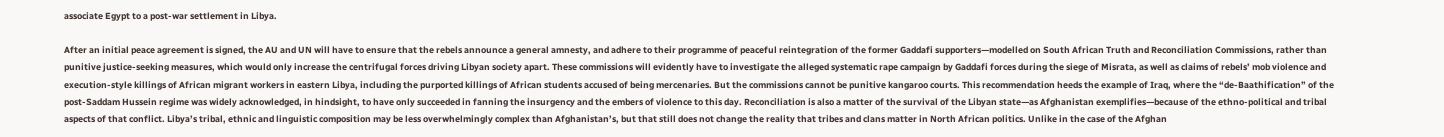associate Egypt to a post-war settlement in Libya.

After an initial peace agreement is signed, the AU and UN will have to ensure that the rebels announce a general amnesty, and adhere to their programme of peaceful reintegration of the former Gaddafi supporters—modelled on South African Truth and Reconciliation Commissions, rather than punitive justice-seeking measures, which would only increase the centrifugal forces driving Libyan society apart. These commissions will evidently have to investigate the alleged systematic rape campaign by Gaddafi forces during the siege of Misrata, as well as claims of rebels’ mob violence and execution-style killings of African migrant workers in eastern Libya, including the purported killings of African students accused of being mercenaries. But the commissions cannot be punitive kangaroo courts. This recommendation heeds the example of Iraq, where the “de-Baathification” of the post-Saddam Hussein regime was widely acknowledged, in hindsight, to have only succeeded in fanning the insurgency and the embers of violence to this day. Reconciliation is also a matter of the survival of the Libyan state—as Afghanistan exemplifies—because of the ethno-political and tribal aspects of that conflict. Libya’s tribal, ethnic and linguistic composition may be less overwhelmingly complex than Afghanistan’s, but that still does not change the reality that tribes and clans matter in North African politics. Unlike in the case of the Afghan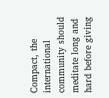Compact, the international community should meditate long and hard before giving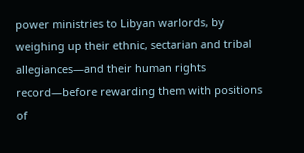power ministries to Libyan warlords, by weighing up their ethnic, sectarian and tribal allegiances—and their human rights record—before rewarding them with positions of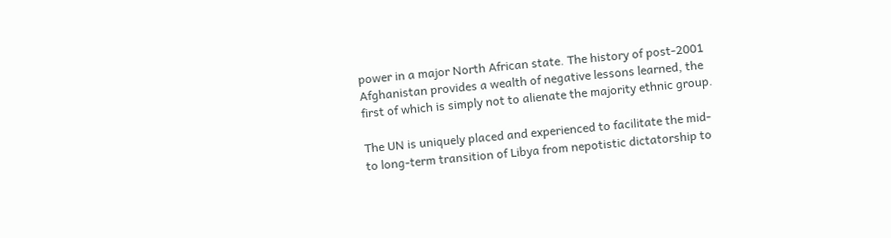power in a major North African state. The history of post-2001 Afghanistan provides a wealth of negative lessons learned, the first of which is simply not to alienate the majority ethnic group.

The UN is uniquely placed and experienced to facilitate the mid- to long-term transition of Libya from nepotistic dictatorship to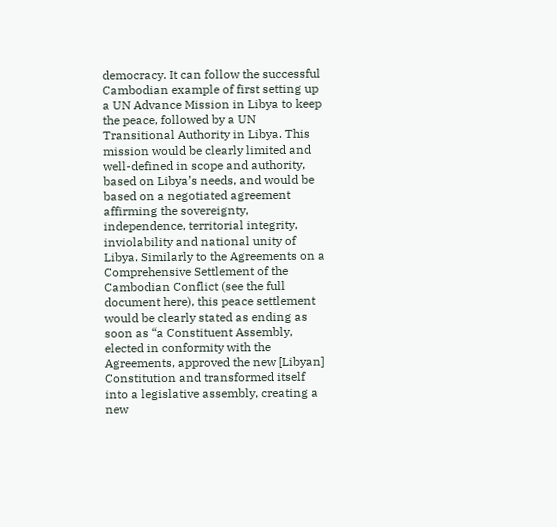democracy. It can follow the successful Cambodian example of first setting up a UN Advance Mission in Libya to keep the peace, followed by a UN Transitional Authority in Libya. This mission would be clearly limited and well-defined in scope and authority, based on Libya’s needs, and would be based on a negotiated agreement affirming the sovereignty, independence, territorial integrity, inviolability and national unity of Libya. Similarly to the Agreements on a Comprehensive Settlement of the Cambodian Conflict (see the full document here), this peace settlement would be clearly stated as ending as soon as “a Constituent Assembly, elected in conformity with the Agreements, approved the new [Libyan] Constitution and transformed itself into a legislative assembly, creating a new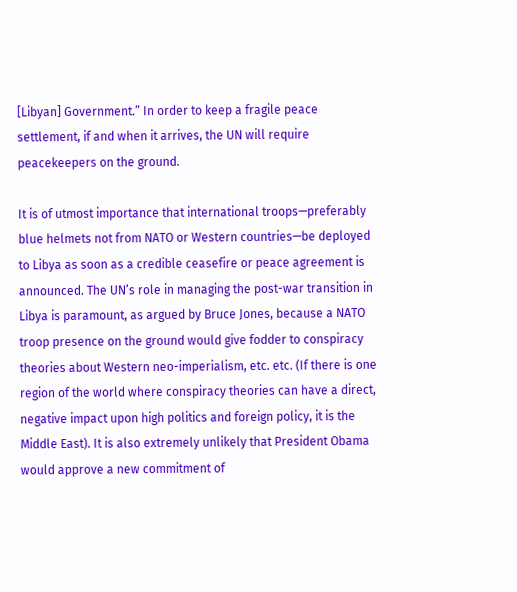[Libyan] Government.” In order to keep a fragile peace settlement, if and when it arrives, the UN will require peacekeepers on the ground.

It is of utmost importance that international troops—preferably blue helmets not from NATO or Western countries—be deployed to Libya as soon as a credible ceasefire or peace agreement is announced. The UN’s role in managing the post-war transition in Libya is paramount, as argued by Bruce Jones, because a NATO troop presence on the ground would give fodder to conspiracy theories about Western neo-imperialism, etc. etc. (If there is one region of the world where conspiracy theories can have a direct, negative impact upon high politics and foreign policy, it is the Middle East). It is also extremely unlikely that President Obama would approve a new commitment of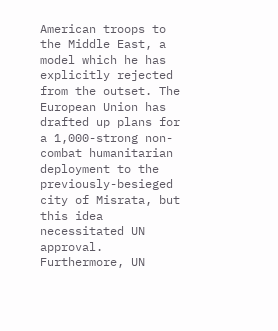American troops to the Middle East, a model which he has explicitly rejected from the outset. The European Union has drafted up plans for a 1,000-strong non-combat humanitarian deployment to the previously-besieged city of Misrata, but this idea necessitated UN approval. Furthermore, UN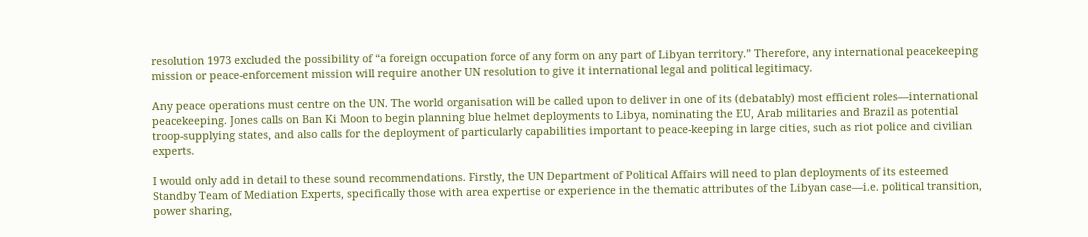resolution 1973 excluded the possibility of “a foreign occupation force of any form on any part of Libyan territory.” Therefore, any international peacekeeping mission or peace-enforcement mission will require another UN resolution to give it international legal and political legitimacy.

Any peace operations must centre on the UN. The world organisation will be called upon to deliver in one of its (debatably) most efficient roles—international peacekeeping. Jones calls on Ban Ki Moon to begin planning blue helmet deployments to Libya, nominating the EU, Arab militaries and Brazil as potential troop-supplying states, and also calls for the deployment of particularly capabilities important to peace-keeping in large cities, such as riot police and civilian experts.

I would only add in detail to these sound recommendations. Firstly, the UN Department of Political Affairs will need to plan deployments of its esteemed Standby Team of Mediation Experts, specifically those with area expertise or experience in the thematic attributes of the Libyan case—i.e. political transition, power sharing,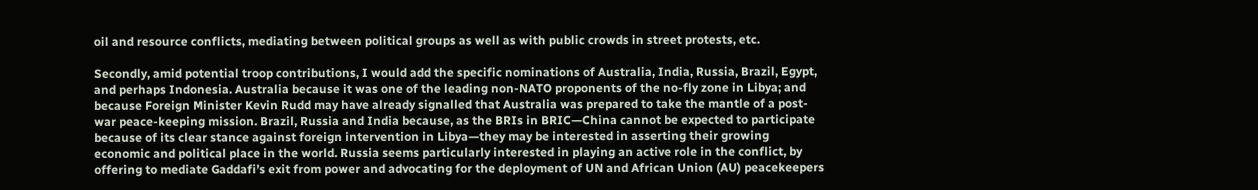oil and resource conflicts, mediating between political groups as well as with public crowds in street protests, etc.

Secondly, amid potential troop contributions, I would add the specific nominations of Australia, India, Russia, Brazil, Egypt, and perhaps Indonesia. Australia because it was one of the leading non-NATO proponents of the no-fly zone in Libya; and because Foreign Minister Kevin Rudd may have already signalled that Australia was prepared to take the mantle of a post-war peace-keeping mission. Brazil, Russia and India because, as the BRIs in BRIC—China cannot be expected to participate because of its clear stance against foreign intervention in Libya—they may be interested in asserting their growing economic and political place in the world. Russia seems particularly interested in playing an active role in the conflict, by offering to mediate Gaddafi’s exit from power and advocating for the deployment of UN and African Union (AU) peacekeepers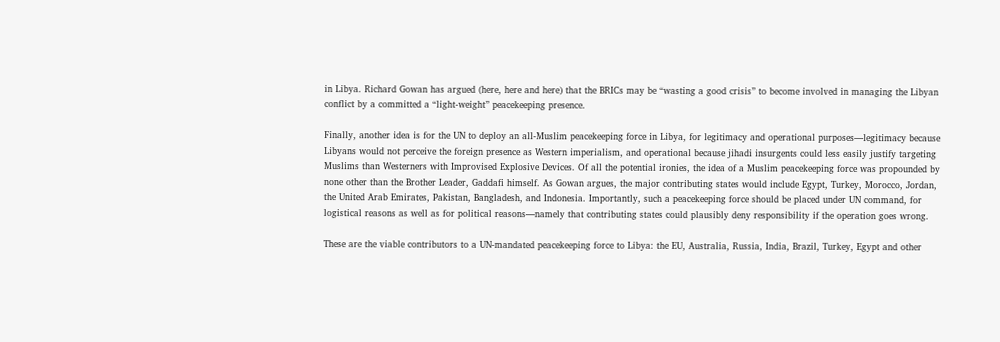in Libya. Richard Gowan has argued (here, here and here) that the BRICs may be “wasting a good crisis” to become involved in managing the Libyan conflict by a committed a “light-weight” peacekeeping presence.

Finally, another idea is for the UN to deploy an all-Muslim peacekeeping force in Libya, for legitimacy and operational purposes—legitimacy because Libyans would not perceive the foreign presence as Western imperialism, and operational because jihadi insurgents could less easily justify targeting Muslims than Westerners with Improvised Explosive Devices. Of all the potential ironies, the idea of a Muslim peacekeeping force was propounded by none other than the Brother Leader, Gaddafi himself. As Gowan argues, the major contributing states would include Egypt, Turkey, Morocco, Jordan, the United Arab Emirates, Pakistan, Bangladesh, and Indonesia. Importantly, such a peacekeeping force should be placed under UN command, for logistical reasons as well as for political reasons—namely that contributing states could plausibly deny responsibility if the operation goes wrong.

These are the viable contributors to a UN-mandated peacekeeping force to Libya: the EU, Australia, Russia, India, Brazil, Turkey, Egypt and other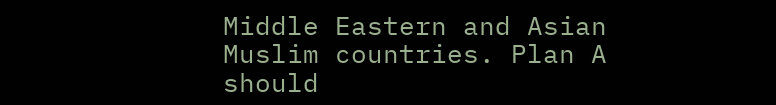Middle Eastern and Asian Muslim countries. Plan A should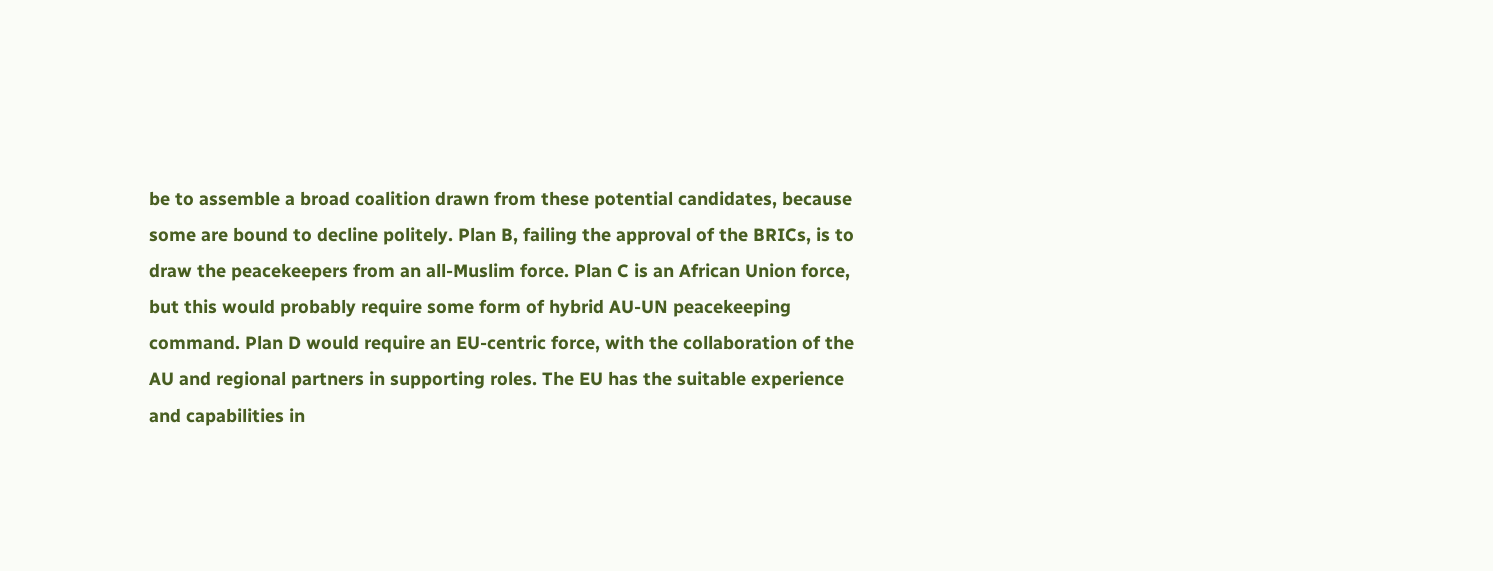be to assemble a broad coalition drawn from these potential candidates, because some are bound to decline politely. Plan B, failing the approval of the BRICs, is to draw the peacekeepers from an all-Muslim force. Plan C is an African Union force, but this would probably require some form of hybrid AU-UN peacekeeping command. Plan D would require an EU-centric force, with the collaboration of the AU and regional partners in supporting roles. The EU has the suitable experience and capabilities in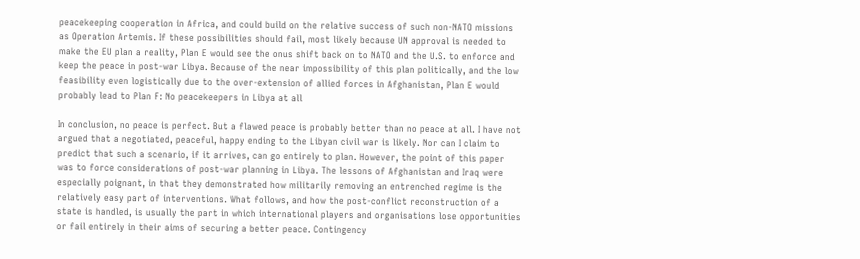peacekeeping cooperation in Africa, and could build on the relative success of such non-NATO missions as Operation Artemis. If these possibilities should fail, most likely because UN approval is needed to make the EU plan a reality, Plan E would see the onus shift back on to NATO and the U.S. to enforce and keep the peace in post-war Libya. Because of the near impossibility of this plan politically, and the low feasibility even logistically due to the over-extension of allied forces in Afghanistan, Plan E would probably lead to Plan F: No peacekeepers in Libya at all

In conclusion, no peace is perfect. But a flawed peace is probably better than no peace at all. I have not argued that a negotiated, peaceful, happy ending to the Libyan civil war is likely. Nor can I claim to predict that such a scenario, if it arrives, can go entirely to plan. However, the point of this paper was to force considerations of post-war planning in Libya. The lessons of Afghanistan and Iraq were especially poignant, in that they demonstrated how militarily removing an entrenched regime is the relatively easy part of interventions. What follows, and how the post-conflict reconstruction of a state is handled, is usually the part in which international players and organisations lose opportunities or fail entirely in their aims of securing a better peace. Contingency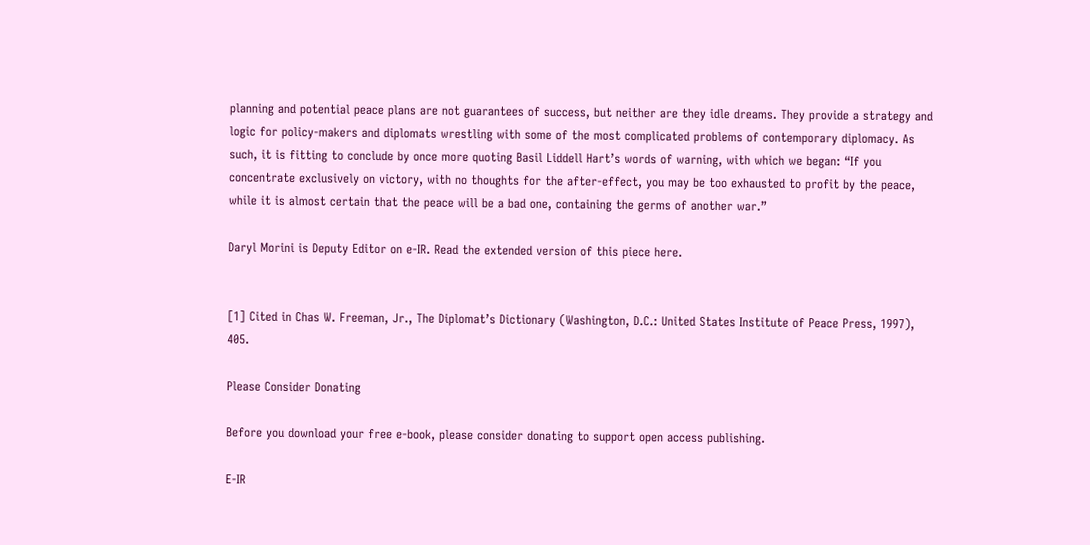planning and potential peace plans are not guarantees of success, but neither are they idle dreams. They provide a strategy and logic for policy-makers and diplomats wrestling with some of the most complicated problems of contemporary diplomacy. As such, it is fitting to conclude by once more quoting Basil Liddell Hart’s words of warning, with which we began: “If you concentrate exclusively on victory, with no thoughts for the after-effect, you may be too exhausted to profit by the peace, while it is almost certain that the peace will be a bad one, containing the germs of another war.”

Daryl Morini is Deputy Editor on e-IR. Read the extended version of this piece here.


[1] Cited in Chas W. Freeman, Jr., The Diplomat’s Dictionary (Washington, D.C.: United States Institute of Peace Press, 1997), 405.

Please Consider Donating

Before you download your free e-book, please consider donating to support open access publishing.

E-IR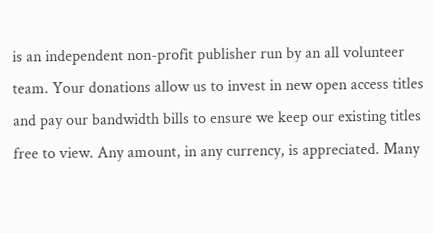is an independent non-profit publisher run by an all volunteer team. Your donations allow us to invest in new open access titles and pay our bandwidth bills to ensure we keep our existing titles free to view. Any amount, in any currency, is appreciated. Many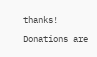thanks!

Donations are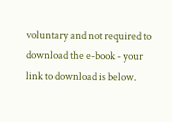voluntary and not required to download the e-book - your link to download is below.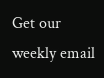Get our weekly email